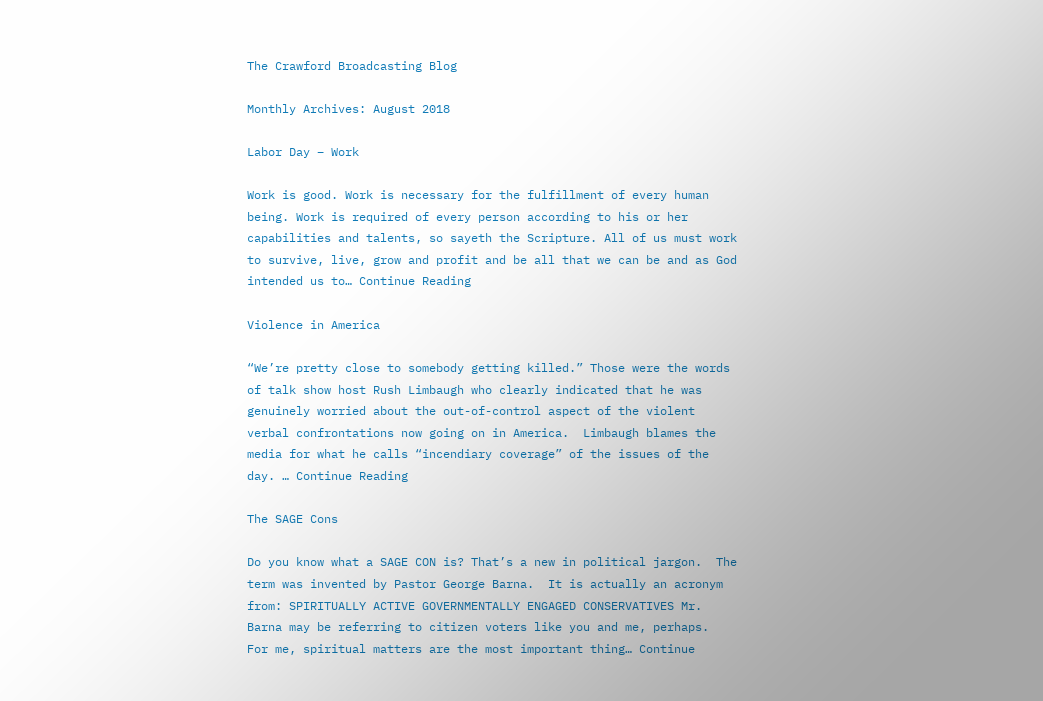The Crawford Broadcasting Blog

Monthly Archives: August 2018

Labor Day – Work

Work is good. Work is necessary for the fulfillment of every human being. Work is required of every person according to his or her capabilities and talents, so sayeth the Scripture. All of us must work to survive, live, grow and profit and be all that we can be and as God intended us to… Continue Reading

Violence in America

“We’re pretty close to somebody getting killed.” Those were the words of talk show host Rush Limbaugh who clearly indicated that he was genuinely worried about the out-of-control aspect of the violent verbal confrontations now going on in America.  Limbaugh blames the media for what he calls “incendiary coverage” of the issues of the day. … Continue Reading

The SAGE Cons

Do you know what a SAGE CON is? That’s a new in political jargon.  The term was invented by Pastor George Barna.  It is actually an acronym from: SPIRITUALLY ACTIVE GOVERNMENTALLY ENGAGED CONSERVATIVES Mr. Barna may be referring to citizen voters like you and me, perhaps.  For me, spiritual matters are the most important thing… Continue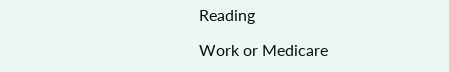Reading

Work or Medicare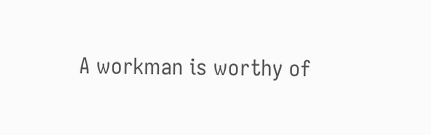A workman is worthy of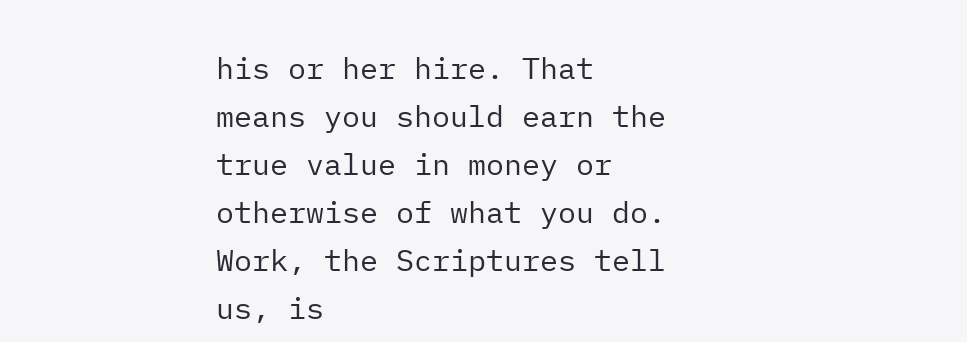his or her hire. That means you should earn the true value in money or otherwise of what you do. Work, the Scriptures tell us, is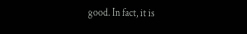good. In fact, it is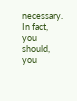necessary. In fact, you should, you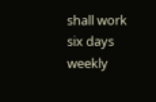shall work six days weekly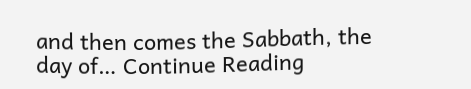and then comes the Sabbath, the day of… Continue Reading